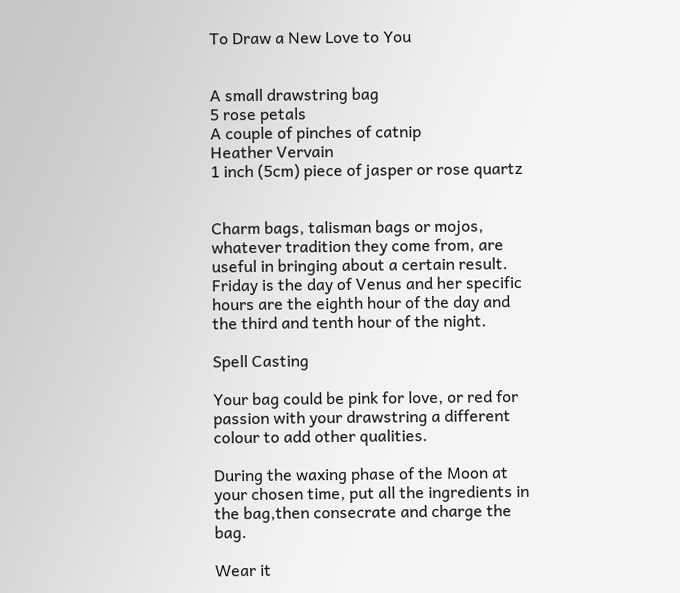To Draw a New Love to You


A small drawstring bag
5 rose petals
A couple of pinches of catnip
Heather Vervain
1 inch (5cm) piece of jasper or rose quartz


Charm bags, talisman bags or mojos, whatever tradition they come from, are useful in bringing about a certain result. Friday is the day of Venus and her specific hours are the eighth hour of the day and the third and tenth hour of the night.

Spell Casting

Your bag could be pink for love, or red for passion with your drawstring a different colour to add other qualities.

During the waxing phase of the Moon at your chosen time, put all the ingredients in the bag,then consecrate and charge the bag.

Wear it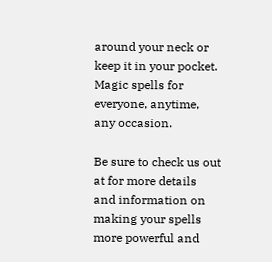around your neck or keep it in your pocket.
Magic spells for everyone, anytime, any occasion.

Be sure to check us out at for more details and information on making your spells more powerful and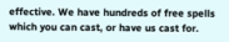effective. We have hundreds of free spells which you can cast, or have us cast for.